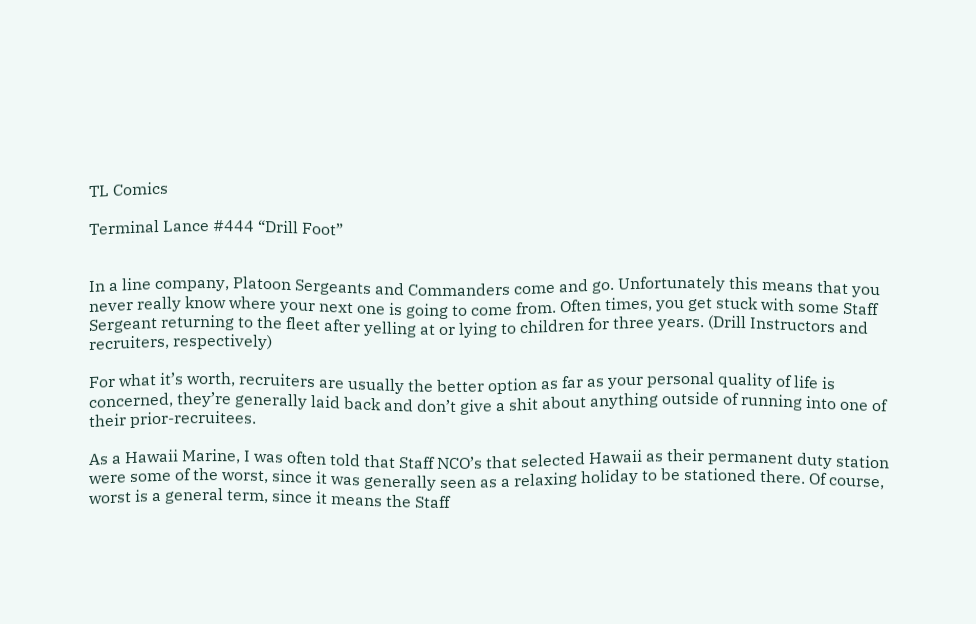TL Comics

Terminal Lance #444 “Drill Foot”


In a line company, Platoon Sergeants and Commanders come and go. Unfortunately this means that you never really know where your next one is going to come from. Often times, you get stuck with some Staff Sergeant returning to the fleet after yelling at or lying to children for three years. (Drill Instructors and recruiters, respectively)

For what it’s worth, recruiters are usually the better option as far as your personal quality of life is concerned, they’re generally laid back and don’t give a shit about anything outside of running into one of their prior-recruitees.

As a Hawaii Marine, I was often told that Staff NCO’s that selected Hawaii as their permanent duty station were some of the worst, since it was generally seen as a relaxing holiday to be stationed there. Of course, worst is a general term, since it means the Staff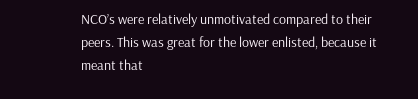NCO’s were relatively unmotivated compared to their peers. This was great for the lower enlisted, because it meant that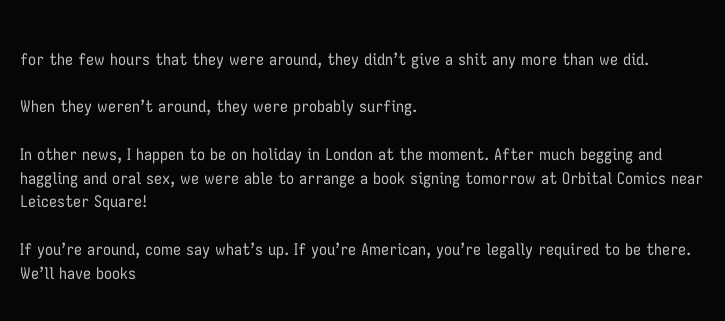for the few hours that they were around, they didn’t give a shit any more than we did.

When they weren’t around, they were probably surfing.

In other news, I happen to be on holiday in London at the moment. After much begging and haggling and oral sex, we were able to arrange a book signing tomorrow at Orbital Comics near Leicester Square!

If you’re around, come say what’s up. If you’re American, you’re legally required to be there. We’ll have books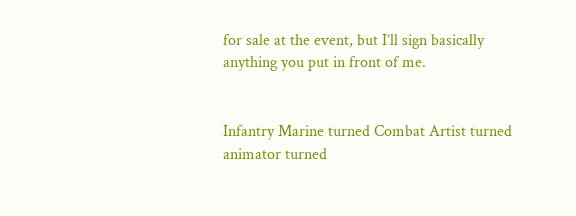for sale at the event, but I’ll sign basically anything you put in front of me.


Infantry Marine turned Combat Artist turned animator turned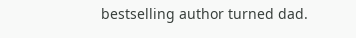bestselling author turned dad.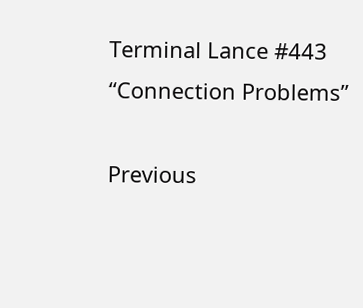Terminal Lance #443 “Connection Problems”

Previous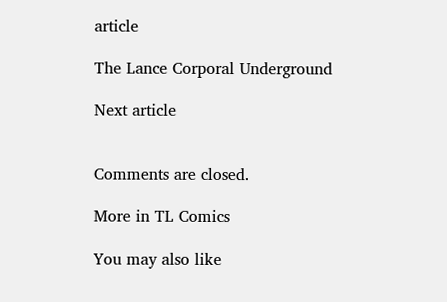article

The Lance Corporal Underground

Next article


Comments are closed.

More in TL Comics

You may also like